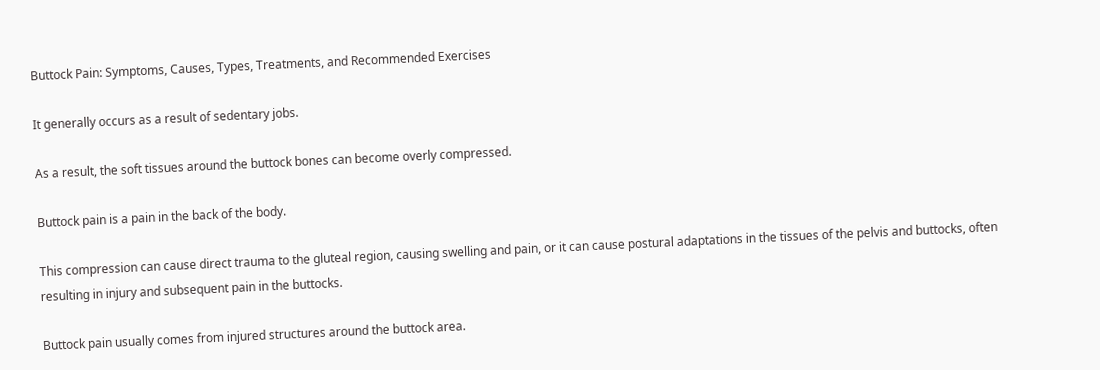Buttock Pain: Symptoms, Causes, Types, Treatments, and Recommended Exercises

It generally occurs as a result of sedentary jobs.

As a result, the soft tissues around the buttock bones can become overly compressed.

Buttock pain is a pain in the back of the body.

This compression can cause direct trauma to the gluteal region, causing swelling and pain, or it can cause postural adaptations in the tissues of the pelvis and buttocks, often resulting in injury and subsequent pain in the buttocks.

Buttock pain usually comes from injured structures around the buttock area.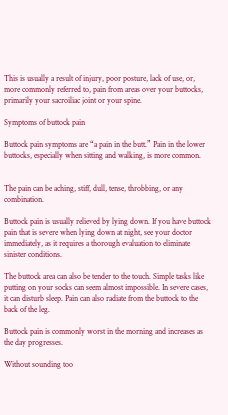This is usually a result of injury, poor posture, lack of use, or, more commonly referred to, pain from areas over your buttocks, primarily your sacroiliac joint or your spine.

Symptoms of buttock pain

Buttock pain symptoms are “a pain in the butt.” Pain in the lower buttocks, especially when sitting and walking, is more common.


The pain can be aching, stiff, dull, tense, throbbing, or any combination.

Buttock pain is usually relieved by lying down. If you have buttock pain that is severe when lying down at night, see your doctor immediately, as it requires a thorough evaluation to eliminate sinister conditions.

The buttock area can also be tender to the touch. Simple tasks like putting on your socks can seem almost impossible. In severe cases, it can disturb sleep. Pain can also radiate from the buttock to the back of the leg.

Buttock pain is commonly worst in the morning and increases as the day progresses.

Without sounding too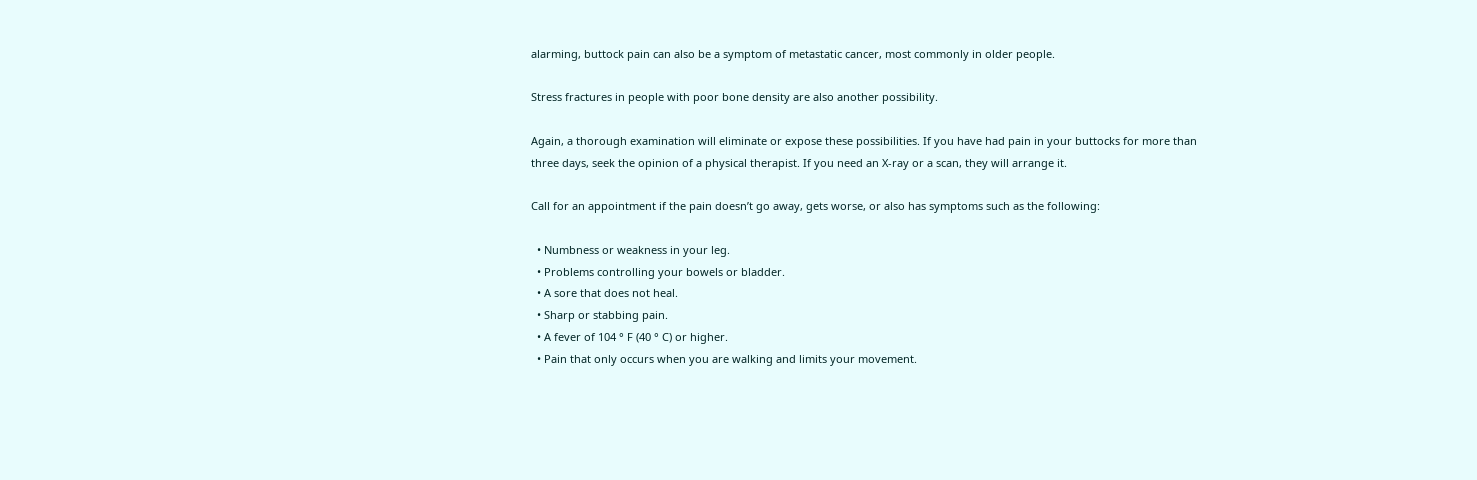alarming, buttock pain can also be a symptom of metastatic cancer, most commonly in older people.

Stress fractures in people with poor bone density are also another possibility.

Again, a thorough examination will eliminate or expose these possibilities. If you have had pain in your buttocks for more than three days, seek the opinion of a physical therapist. If you need an X-ray or a scan, they will arrange it.

Call for an appointment if the pain doesn’t go away, gets worse, or also has symptoms such as the following:

  • Numbness or weakness in your leg.
  • Problems controlling your bowels or bladder.
  • A sore that does not heal.
  • Sharp or stabbing pain.
  • A fever of 104 ° F (40 ° C) or higher.
  • Pain that only occurs when you are walking and limits your movement.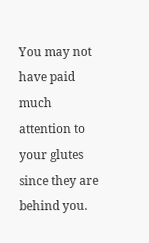You may not have paid much attention to your glutes since they are behind you.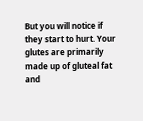But you will notice if they start to hurt. Your glutes are primarily made up of gluteal fat and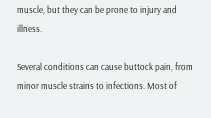muscle, but they can be prone to injury and illness.

Several conditions can cause buttock pain, from minor muscle strains to infections. Most of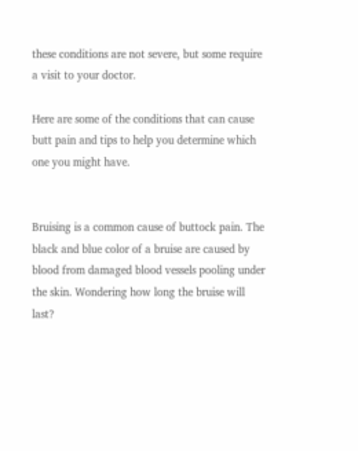these conditions are not severe, but some require a visit to your doctor.

Here are some of the conditions that can cause butt pain and tips to help you determine which one you might have.


Bruising is a common cause of buttock pain. The black and blue color of a bruise are caused by blood from damaged blood vessels pooling under the skin. Wondering how long the bruise will last?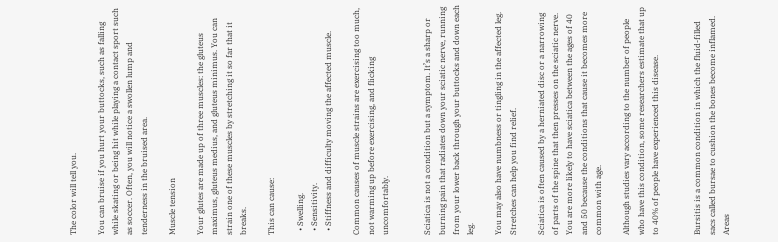The color will tell you.

You can bruise if you hurt your buttocks, such as falling while skating or being hit while playing a contact sport such as soccer. Often, you will notice a swollen lump and tenderness in the bruised area.

Muscle tension

Your glutes are made up of three muscles: the gluteus maximus, gluteus medius, and gluteus minimus. You can strain one of these muscles by stretching it so far that it breaks.

This can cause:

  • Swelling.
  • Sensitivity.
  • Stiffness and difficulty moving the affected muscle.

Common causes of muscle strains are exercising too much, not warming up before exercising, and flicking uncomfortably.


Sciatica is not a condition but a symptom. It’s a sharp or burning pain that radiates down your sciatic nerve, running from your lower back through your buttocks and down each leg.

You may also have numbness or tingling in the affected leg. Stretches can help you find relief.

Sciatica is often caused by a herniated disc or a narrowing of parts of the spine that then presses on the sciatic nerve. You are more likely to have sciatica between the ages of 40 and 50 because the conditions that cause it becomes more common with age.

Although studies vary according to the number of people who have this condition, some researchers estimate that up to 40% of people have experienced this disease.


Bursitis is a common condition in which the fluid-filled sacs called bursae to cushion the bones become inflamed. Areas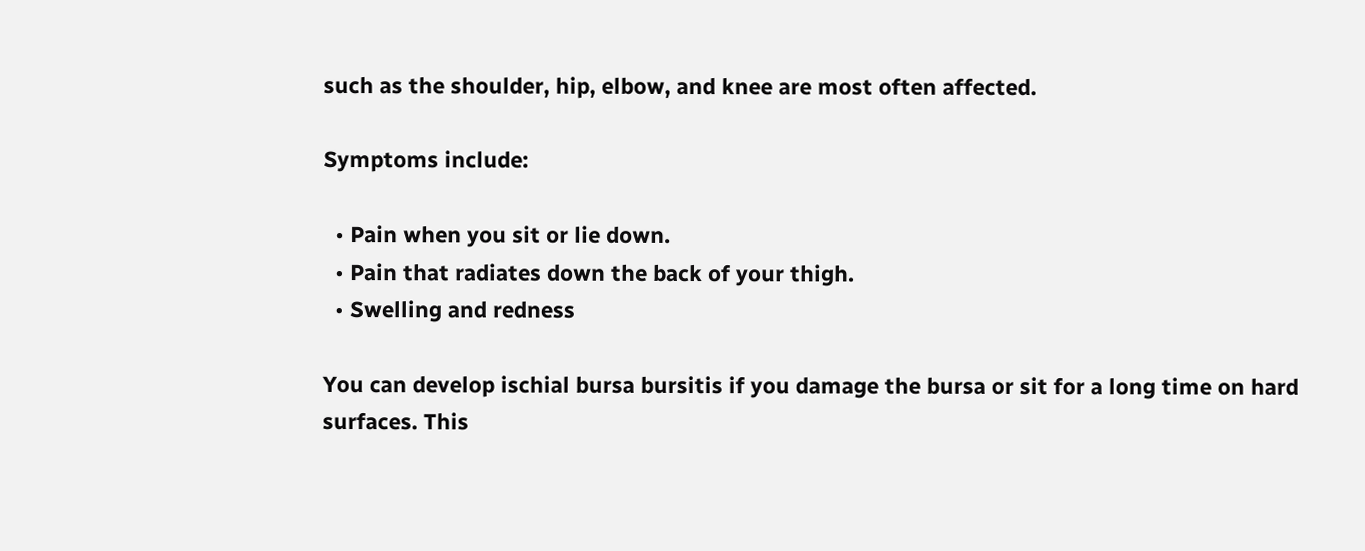such as the shoulder, hip, elbow, and knee are most often affected.

Symptoms include:

  • Pain when you sit or lie down.
  • Pain that radiates down the back of your thigh.
  • Swelling and redness

You can develop ischial bursa bursitis if you damage the bursa or sit for a long time on hard surfaces. This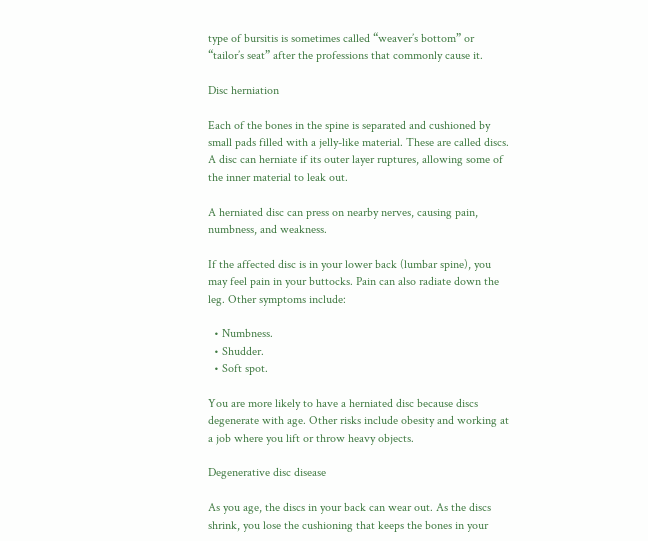type of bursitis is sometimes called “weaver’s bottom” or “tailor’s seat” after the professions that commonly cause it.

Disc herniation

Each of the bones in the spine is separated and cushioned by small pads filled with a jelly-like material. These are called discs. A disc can herniate if its outer layer ruptures, allowing some of the inner material to leak out.

A herniated disc can press on nearby nerves, causing pain, numbness, and weakness.

If the affected disc is in your lower back (lumbar spine), you may feel pain in your buttocks. Pain can also radiate down the leg. Other symptoms include:

  • Numbness.
  • Shudder.
  • Soft spot.

You are more likely to have a herniated disc because discs degenerate with age. Other risks include obesity and working at a job where you lift or throw heavy objects.

Degenerative disc disease

As you age, the discs in your back can wear out. As the discs shrink, you lose the cushioning that keeps the bones in your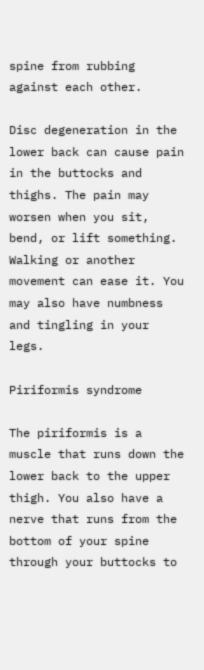spine from rubbing against each other.

Disc degeneration in the lower back can cause pain in the buttocks and thighs. The pain may worsen when you sit, bend, or lift something. Walking or another movement can ease it. You may also have numbness and tingling in your legs.

Piriformis syndrome

The piriformis is a muscle that runs down the lower back to the upper thigh. You also have a nerve that runs from the bottom of your spine through your buttocks to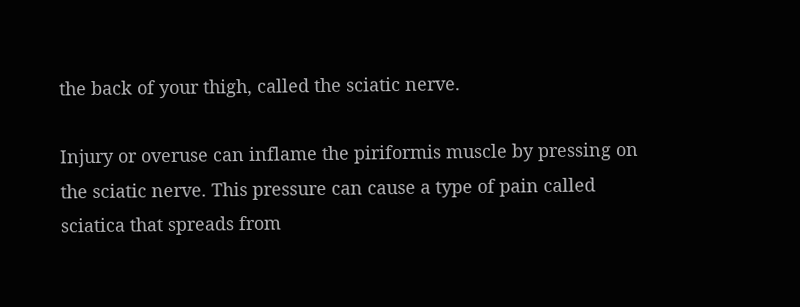the back of your thigh, called the sciatic nerve.

Injury or overuse can inflame the piriformis muscle by pressing on the sciatic nerve. This pressure can cause a type of pain called sciatica that spreads from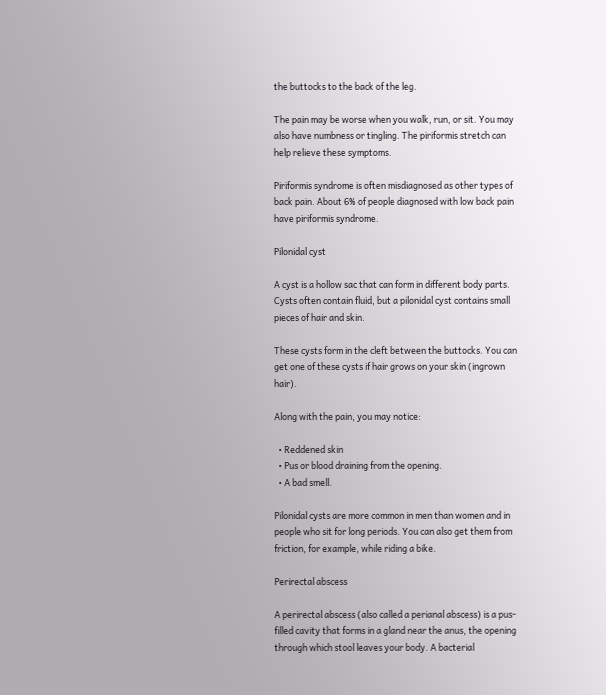the buttocks to the back of the leg.

The pain may be worse when you walk, run, or sit. You may also have numbness or tingling. The piriformis stretch can help relieve these symptoms.

Piriformis syndrome is often misdiagnosed as other types of back pain. About 6% of people diagnosed with low back pain have piriformis syndrome.

Pilonidal cyst

A cyst is a hollow sac that can form in different body parts. Cysts often contain fluid, but a pilonidal cyst contains small pieces of hair and skin.

These cysts form in the cleft between the buttocks. You can get one of these cysts if hair grows on your skin (ingrown hair).

Along with the pain, you may notice:

  • Reddened skin
  • Pus or blood draining from the opening.
  • A bad smell.

Pilonidal cysts are more common in men than women and in people who sit for long periods. You can also get them from friction, for example, while riding a bike.

Perirectal abscess

A perirectal abscess (also called a perianal abscess) is a pus-filled cavity that forms in a gland near the anus, the opening through which stool leaves your body. A bacterial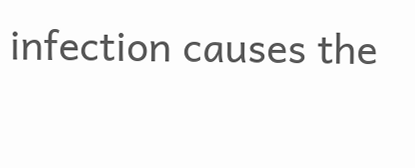infection causes the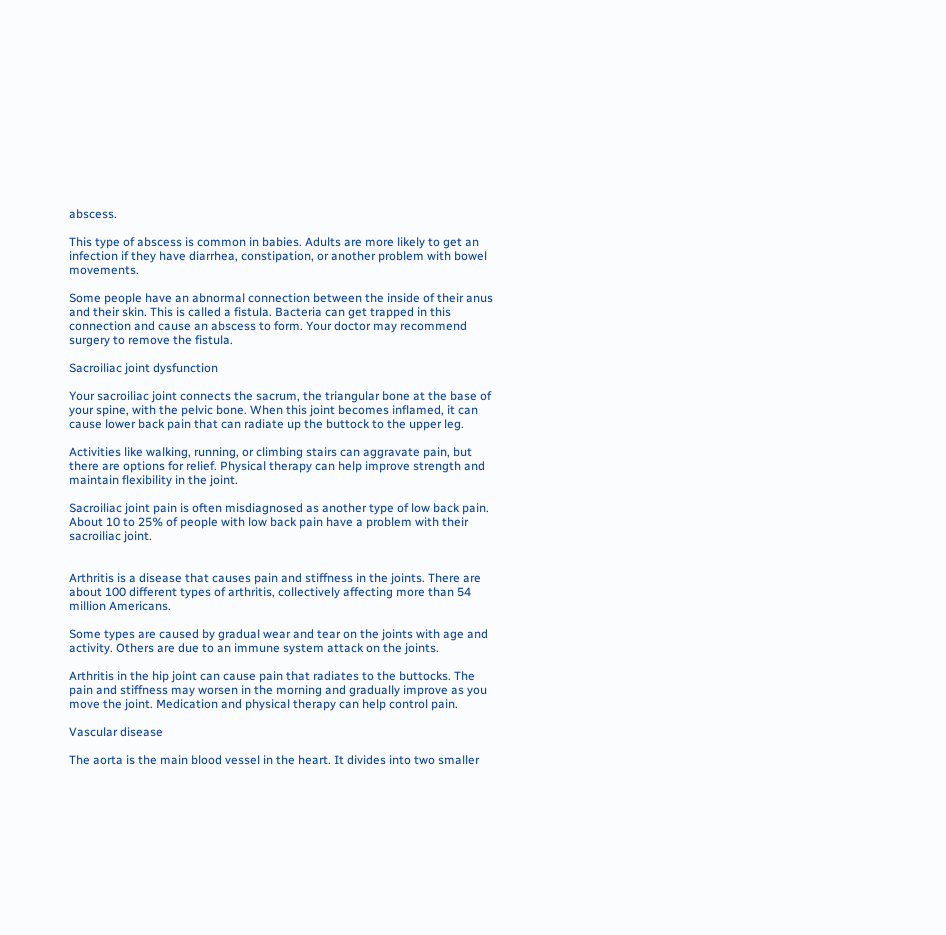abscess.

This type of abscess is common in babies. Adults are more likely to get an infection if they have diarrhea, constipation, or another problem with bowel movements.

Some people have an abnormal connection between the inside of their anus and their skin. This is called a fistula. Bacteria can get trapped in this connection and cause an abscess to form. Your doctor may recommend surgery to remove the fistula.

Sacroiliac joint dysfunction

Your sacroiliac joint connects the sacrum, the triangular bone at the base of your spine, with the pelvic bone. When this joint becomes inflamed, it can cause lower back pain that can radiate up the buttock to the upper leg.

Activities like walking, running, or climbing stairs can aggravate pain, but there are options for relief. Physical therapy can help improve strength and maintain flexibility in the joint.

Sacroiliac joint pain is often misdiagnosed as another type of low back pain. About 10 to 25% of people with low back pain have a problem with their sacroiliac joint.


Arthritis is a disease that causes pain and stiffness in the joints. There are about 100 different types of arthritis, collectively affecting more than 54 million Americans.

Some types are caused by gradual wear and tear on the joints with age and activity. Others are due to an immune system attack on the joints.

Arthritis in the hip joint can cause pain that radiates to the buttocks. The pain and stiffness may worsen in the morning and gradually improve as you move the joint. Medication and physical therapy can help control pain.

Vascular disease

The aorta is the main blood vessel in the heart. It divides into two smaller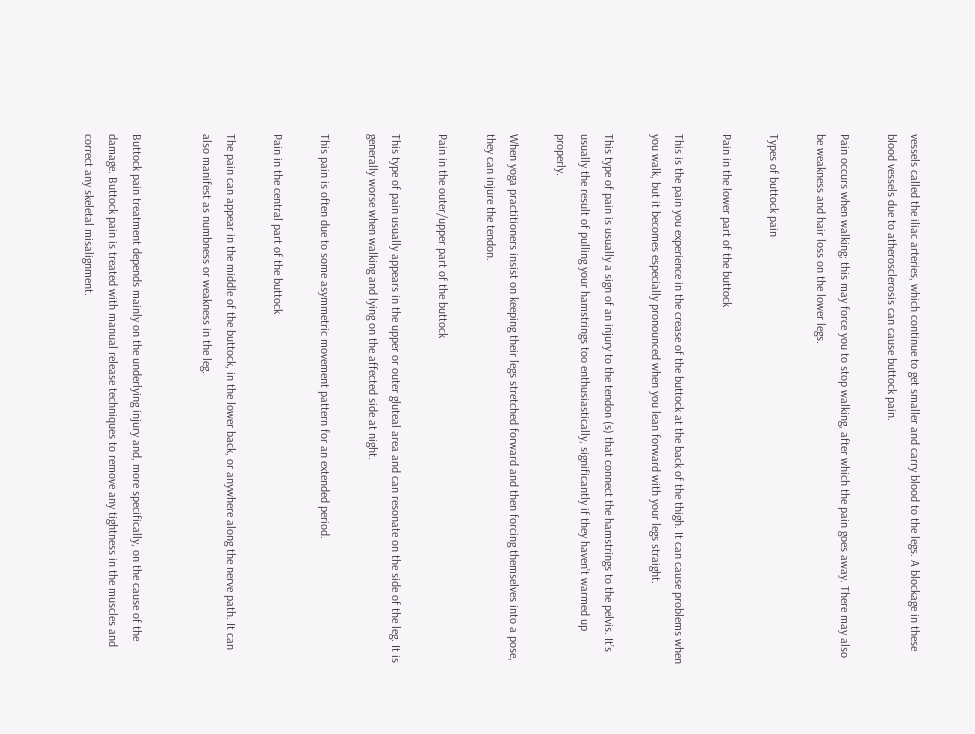vessels called the iliac arteries, which continue to get smaller and carry blood to the legs. A blockage in these blood vessels due to atherosclerosis can cause buttock pain.

Pain occurs when walking; this may force you to stop walking, after which the pain goes away. There may also be weakness and hair loss on the lower legs.

Types of buttock pain

Pain in the lower part of the buttock

This is the pain you experience in the crease of the buttock at the back of the thigh. It can cause problems when you walk, but it becomes especially pronounced when you lean forward with your legs straight.

This type of pain is usually a sign of an injury to the tendon (s) that connect the hamstrings to the pelvis. It’s usually the result of pulling your hamstrings too enthusiastically, significantly if they haven’t warmed up properly.

When yoga practitioners insist on keeping their legs stretched forward and then forcing themselves into a pose, they can injure the tendon.

Pain in the outer/upper part of the buttock

This type of pain usually appears in the upper or outer gluteal area and can resonate on the side of the leg. It is generally worse when walking and lying on the affected side at night.

This pain is often due to some asymmetric movement pattern for an extended period.

Pain in the central part of the buttock

The pain can appear in the middle of the buttock, in the lower back, or anywhere along the nerve path. It can also manifest as numbness or weakness in the leg.


Buttock pain treatment depends mainly on the underlying injury and, more specifically, on the cause of the damage. Buttock pain is treated with manual release techniques to remove any tightness in the muscles and correct any skeletal misalignment.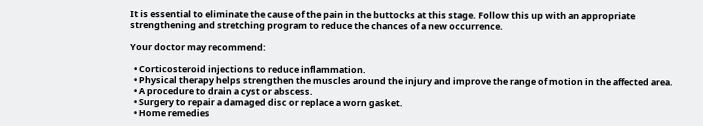It is essential to eliminate the cause of the pain in the buttocks at this stage. Follow this up with an appropriate strengthening and stretching program to reduce the chances of a new occurrence.

Your doctor may recommend:

  • Corticosteroid injections to reduce inflammation.
  • Physical therapy helps strengthen the muscles around the injury and improve the range of motion in the affected area.
  • A procedure to drain a cyst or abscess.
  • Surgery to repair a damaged disc or replace a worn gasket.
  • Home remedies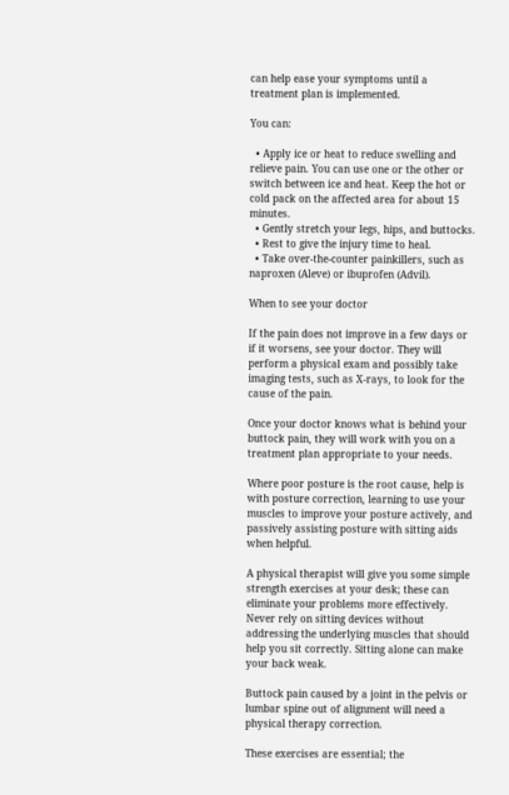can help ease your symptoms until a treatment plan is implemented.

You can:

  • Apply ice or heat to reduce swelling and relieve pain. You can use one or the other or switch between ice and heat. Keep the hot or cold pack on the affected area for about 15 minutes.
  • Gently stretch your legs, hips, and buttocks.
  • Rest to give the injury time to heal.
  • Take over-the-counter painkillers, such as naproxen (Aleve) or ibuprofen (Advil).

When to see your doctor

If the pain does not improve in a few days or if it worsens, see your doctor. They will perform a physical exam and possibly take imaging tests, such as X-rays, to look for the cause of the pain.

Once your doctor knows what is behind your buttock pain, they will work with you on a treatment plan appropriate to your needs.

Where poor posture is the root cause, help is with posture correction, learning to use your muscles to improve your posture actively, and passively assisting posture with sitting aids when helpful.

A physical therapist will give you some simple strength exercises at your desk; these can eliminate your problems more effectively. Never rely on sitting devices without addressing the underlying muscles that should help you sit correctly. Sitting alone can make your back weak.

Buttock pain caused by a joint in the pelvis or lumbar spine out of alignment will need a physical therapy correction.

These exercises are essential; the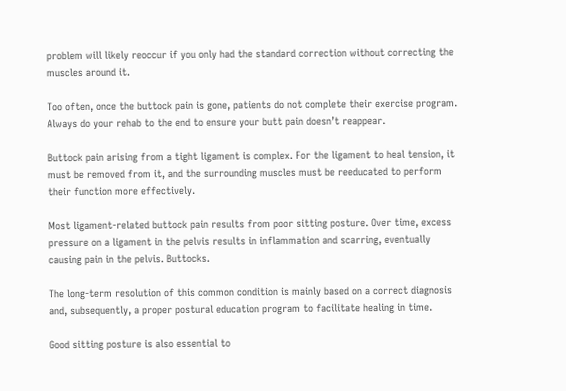problem will likely reoccur if you only had the standard correction without correcting the muscles around it.

Too often, once the buttock pain is gone, patients do not complete their exercise program. Always do your rehab to the end to ensure your butt pain doesn’t reappear.

Buttock pain arising from a tight ligament is complex. For the ligament to heal tension, it must be removed from it, and the surrounding muscles must be reeducated to perform their function more effectively.

Most ligament-related buttock pain results from poor sitting posture. Over time, excess pressure on a ligament in the pelvis results in inflammation and scarring, eventually causing pain in the pelvis. Buttocks.

The long-term resolution of this common condition is mainly based on a correct diagnosis and, subsequently, a proper postural education program to facilitate healing in time.

Good sitting posture is also essential to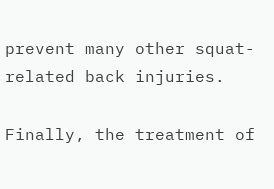prevent many other squat-related back injuries.

Finally, the treatment of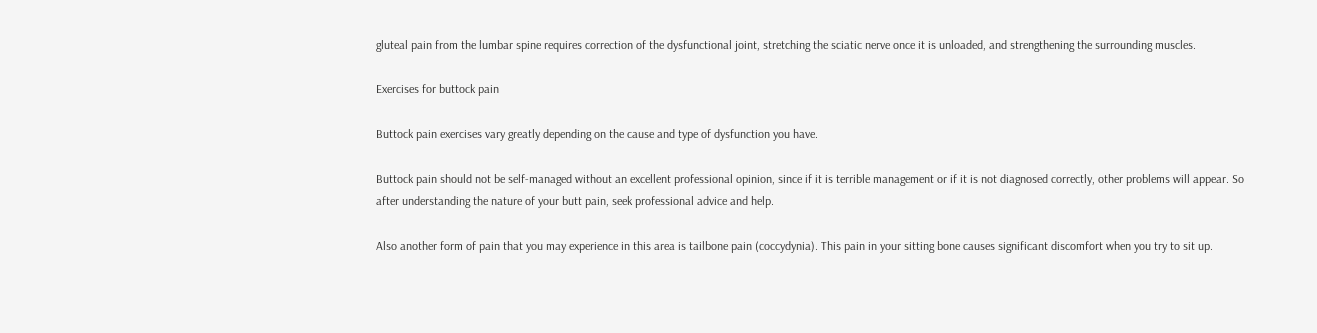gluteal pain from the lumbar spine requires correction of the dysfunctional joint, stretching the sciatic nerve once it is unloaded, and strengthening the surrounding muscles.

Exercises for buttock pain

Buttock pain exercises vary greatly depending on the cause and type of dysfunction you have.

Buttock pain should not be self-managed without an excellent professional opinion, since if it is terrible management or if it is not diagnosed correctly, other problems will appear. So after understanding the nature of your butt pain, seek professional advice and help.

Also another form of pain that you may experience in this area is tailbone pain (coccydynia). This pain in your sitting bone causes significant discomfort when you try to sit up.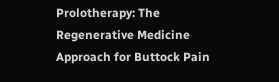Prolotherapy: The Regenerative Medicine Approach for Buttock Pain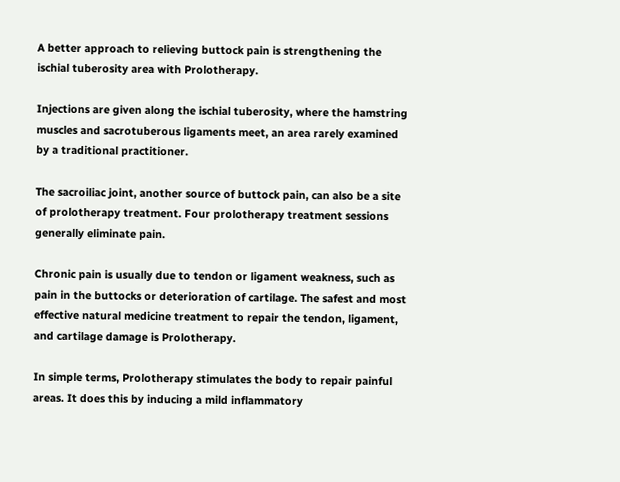A better approach to relieving buttock pain is strengthening the ischial tuberosity area with Prolotherapy.

Injections are given along the ischial tuberosity, where the hamstring muscles and sacrotuberous ligaments meet, an area rarely examined by a traditional practitioner.

The sacroiliac joint, another source of buttock pain, can also be a site of prolotherapy treatment. Four prolotherapy treatment sessions generally eliminate pain.

Chronic pain is usually due to tendon or ligament weakness, such as pain in the buttocks or deterioration of cartilage. The safest and most effective natural medicine treatment to repair the tendon, ligament, and cartilage damage is Prolotherapy.

In simple terms, Prolotherapy stimulates the body to repair painful areas. It does this by inducing a mild inflammatory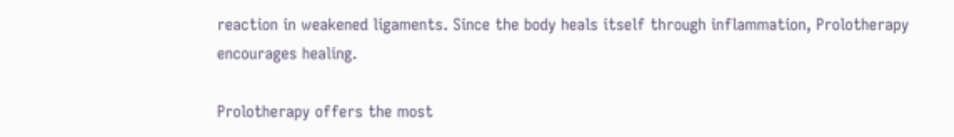reaction in weakened ligaments. Since the body heals itself through inflammation, Prolotherapy encourages healing.

Prolotherapy offers the most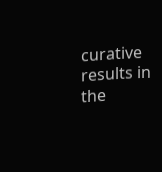curative results in the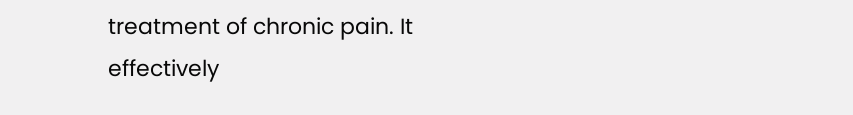treatment of chronic pain. It effectively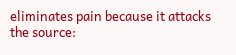eliminates pain because it attacks the source: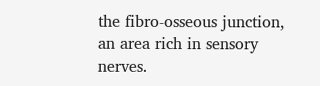the fibro-osseous junction, an area rich in sensory nerves.